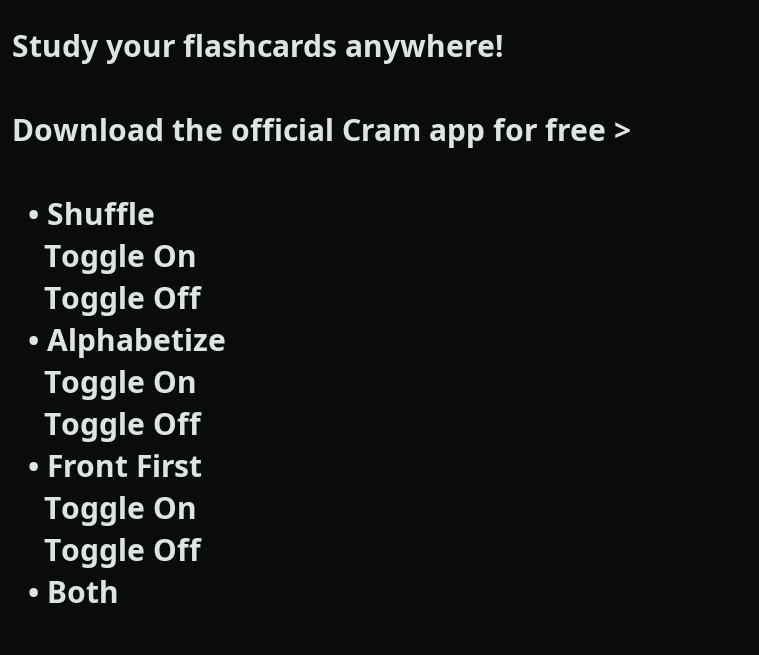Study your flashcards anywhere!

Download the official Cram app for free >

  • Shuffle
    Toggle On
    Toggle Off
  • Alphabetize
    Toggle On
    Toggle Off
  • Front First
    Toggle On
    Toggle Off
  • Both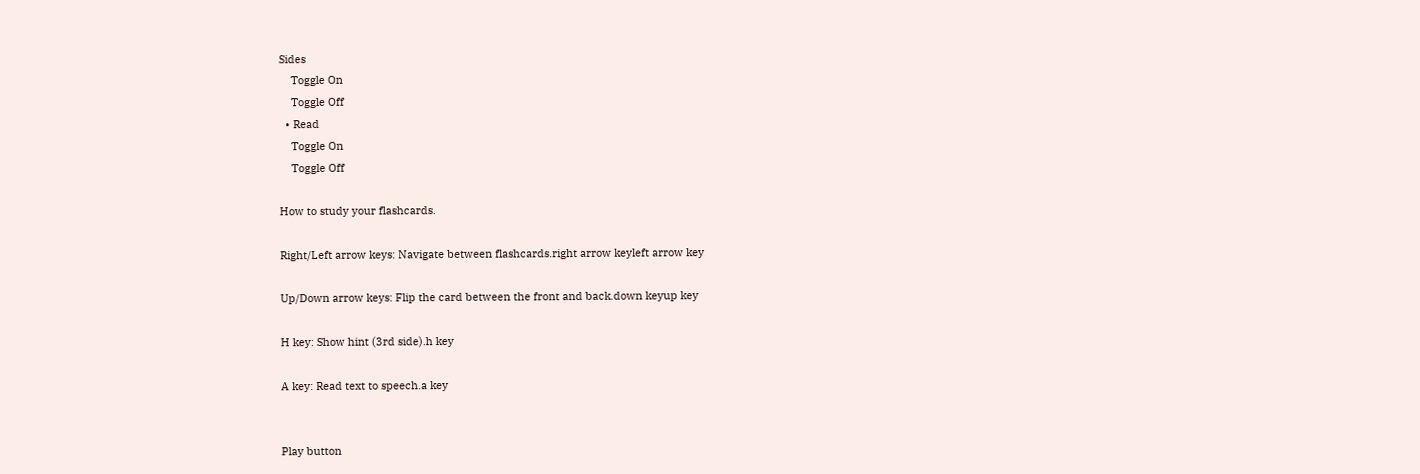Sides
    Toggle On
    Toggle Off
  • Read
    Toggle On
    Toggle Off

How to study your flashcards.

Right/Left arrow keys: Navigate between flashcards.right arrow keyleft arrow key

Up/Down arrow keys: Flip the card between the front and back.down keyup key

H key: Show hint (3rd side).h key

A key: Read text to speech.a key


Play button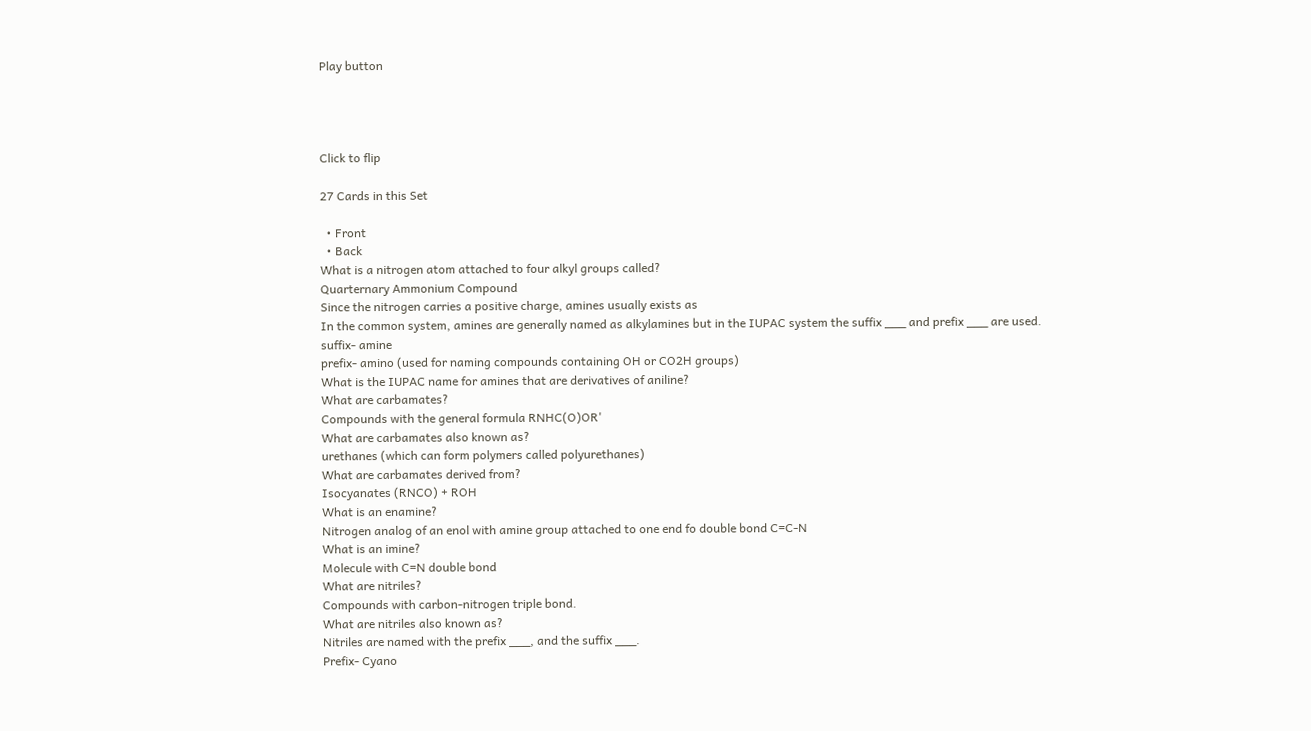Play button




Click to flip

27 Cards in this Set

  • Front
  • Back
What is a nitrogen atom attached to four alkyl groups called?
Quarternary Ammonium Compound
Since the nitrogen carries a positive charge, amines usually exists as
In the common system, amines are generally named as alkylamines but in the IUPAC system the suffix ___ and prefix ___ are used.
suffix- amine
prefix- amino (used for naming compounds containing OH or CO2H groups)
What is the IUPAC name for amines that are derivatives of aniline?
What are carbamates?
Compounds with the general formula RNHC(O)OR'
What are carbamates also known as?
urethanes (which can form polymers called polyurethanes)
What are carbamates derived from?
Isocyanates (RNCO) + ROH
What is an enamine?
Nitrogen analog of an enol with amine group attached to one end fo double bond C=C-N
What is an imine?
Molecule with C=N double bond
What are nitriles?
Compounds with carbon-nitrogen triple bond.
What are nitriles also known as?
Nitriles are named with the prefix ___, and the suffix ___.
Prefix- Cyano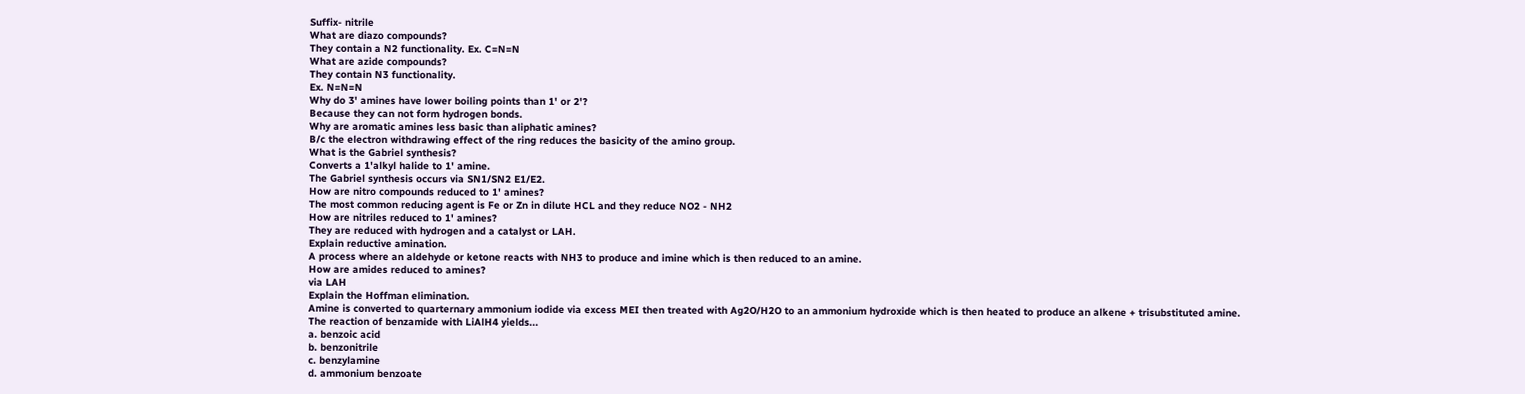Suffix- nitrile
What are diazo compounds?
They contain a N2 functionality. Ex. C=N=N
What are azide compounds?
They contain N3 functionality.
Ex. N=N=N
Why do 3' amines have lower boiling points than 1' or 2'?
Because they can not form hydrogen bonds.
Why are aromatic amines less basic than aliphatic amines?
B/c the electron withdrawing effect of the ring reduces the basicity of the amino group.
What is the Gabriel synthesis?
Converts a 1'alkyl halide to 1' amine.
The Gabriel synthesis occurs via SN1/SN2 E1/E2.
How are nitro compounds reduced to 1' amines?
The most common reducing agent is Fe or Zn in dilute HCL and they reduce NO2 - NH2
How are nitriles reduced to 1' amines?
They are reduced with hydrogen and a catalyst or LAH.
Explain reductive amination.
A process where an aldehyde or ketone reacts with NH3 to produce and imine which is then reduced to an amine.
How are amides reduced to amines?
via LAH
Explain the Hoffman elimination.
Amine is converted to quarternary ammonium iodide via excess MEI then treated with Ag2O/H2O to an ammonium hydroxide which is then heated to produce an alkene + trisubstituted amine.
The reaction of benzamide with LiAlH4 yields...
a. benzoic acid
b. benzonitrile
c. benzylamine
d. ammonium benzoate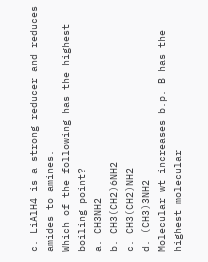c. LiAlH4 is a strong reducer and reduces amides to amines.
Which of the following has the highest boiling point?
a. CH3NH2
b. CH3(CH2)6NH2
c. CH3(CH2)NH2
d. (CH3)3NH2
Molecular wt increases b.p. B has the highest molecular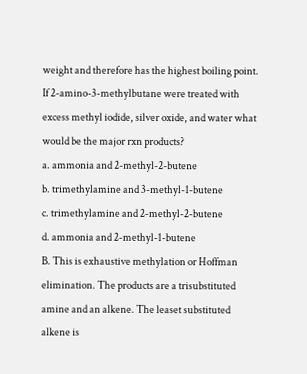weight and therefore has the highest boiling point.
If 2-amino-3-methylbutane were treated with excess methyl iodide, silver oxide, and water what would be the major rxn products?
a. ammonia and 2-methyl-2-butene
b. trimethylamine and 3-methyl-1-butene
c. trimethylamine and 2-methyl-2-butene
d. ammonia and 2-methyl-1-butene
B. This is exhaustive methylation or Hoffman elimination. The products are a trisubstituted amine and an alkene. The leaset substituted alkene is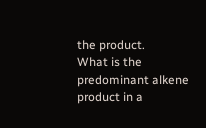the product.
What is the predominant alkene product in a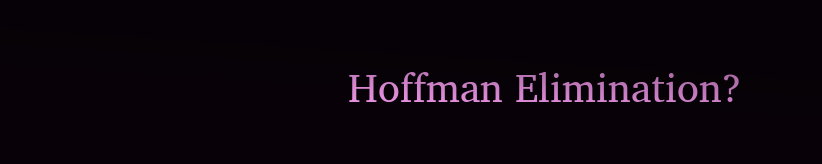Hoffman Elimination?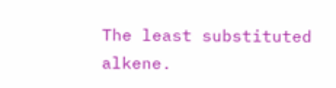The least substituted alkene.